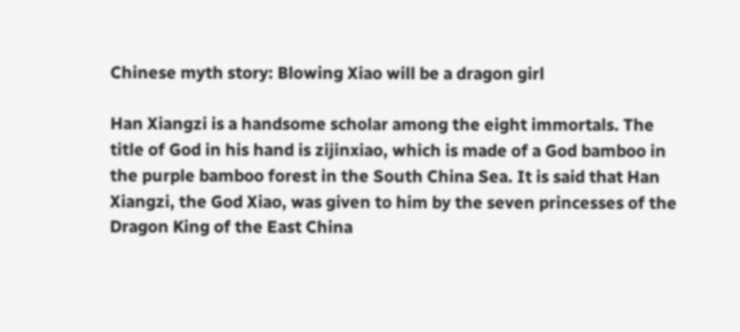Chinese myth story: Blowing Xiao will be a dragon girl

Han Xiangzi is a handsome scholar among the eight immortals. The title of God in his hand is zijinxiao, which is made of a God bamboo in the purple bamboo forest in the South China Sea. It is said that Han Xiangzi, the God Xiao, was given to him by the seven princesses of the Dragon King of the East China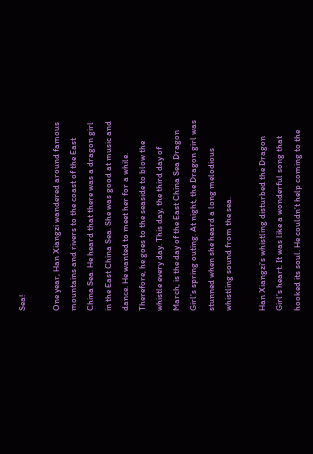Sea!

One year, Han Xiangzi wandered around famous mountains and rivers to the coast of the East China Sea. He heard that there was a dragon girl in the East China Sea. She was good at music and dance. He wanted to meet her for a while. Therefore, he goes to the seaside to blow the whistle every day. This day, the third day of March, is the day of the East China Sea Dragon Girl’s spring outing. At night, the Dragon girl was stunned when she heard a long melodious whistling sound from the sea.

Han Xiangzi’s whistling disturbed the Dragon Girl’s heart. It was like a wonderful song that hooked its soul. He couldn’t help coming to the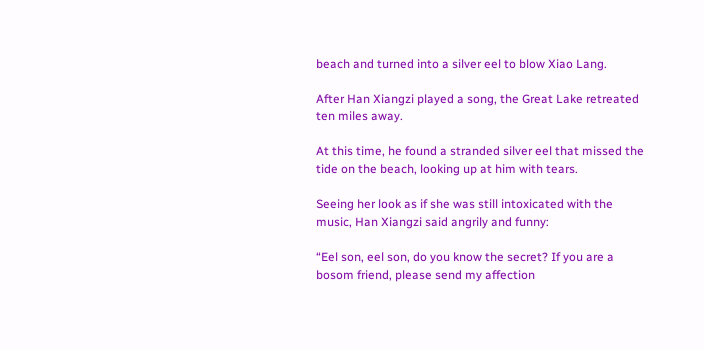beach and turned into a silver eel to blow Xiao Lang.

After Han Xiangzi played a song, the Great Lake retreated ten miles away.

At this time, he found a stranded silver eel that missed the tide on the beach, looking up at him with tears.

Seeing her look as if she was still intoxicated with the music, Han Xiangzi said angrily and funny:

“Eel son, eel son, do you know the secret? If you are a bosom friend, please send my affection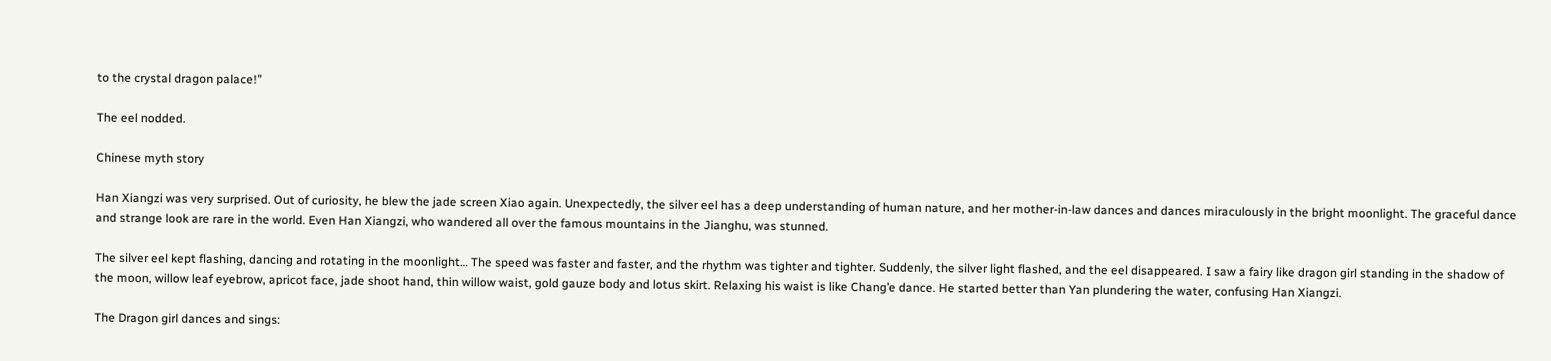to the crystal dragon palace!”

The eel nodded.

Chinese myth story

Han Xiangzi was very surprised. Out of curiosity, he blew the jade screen Xiao again. Unexpectedly, the silver eel has a deep understanding of human nature, and her mother-in-law dances and dances miraculously in the bright moonlight. The graceful dance and strange look are rare in the world. Even Han Xiangzi, who wandered all over the famous mountains in the Jianghu, was stunned.

The silver eel kept flashing, dancing and rotating in the moonlight… The speed was faster and faster, and the rhythm was tighter and tighter. Suddenly, the silver light flashed, and the eel disappeared. I saw a fairy like dragon girl standing in the shadow of the moon, willow leaf eyebrow, apricot face, jade shoot hand, thin willow waist, gold gauze body and lotus skirt. Relaxing his waist is like Chang’e dance. He started better than Yan plundering the water, confusing Han Xiangzi.

The Dragon girl dances and sings: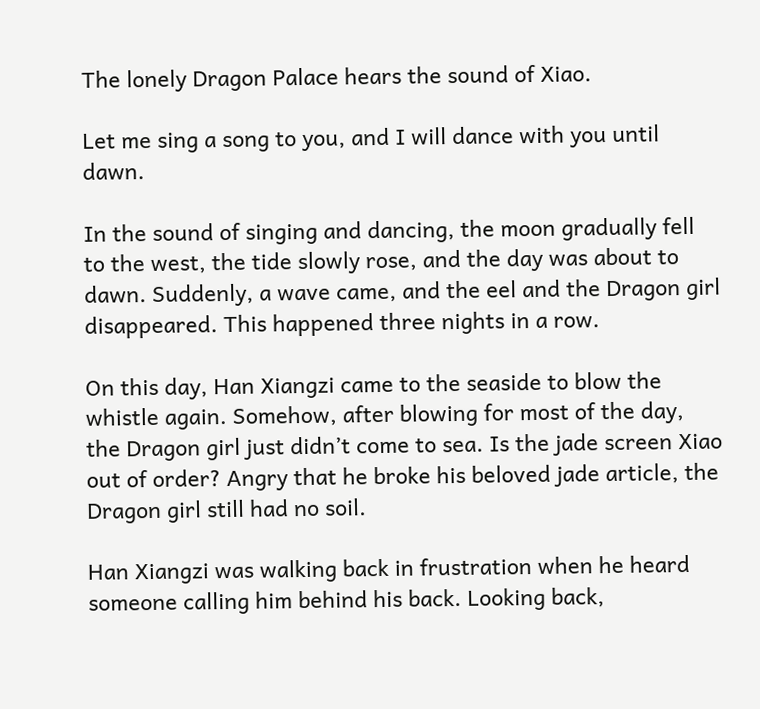The lonely Dragon Palace hears the sound of Xiao.

Let me sing a song to you, and I will dance with you until dawn.

In the sound of singing and dancing, the moon gradually fell to the west, the tide slowly rose, and the day was about to dawn. Suddenly, a wave came, and the eel and the Dragon girl disappeared. This happened three nights in a row.

On this day, Han Xiangzi came to the seaside to blow the whistle again. Somehow, after blowing for most of the day, the Dragon girl just didn’t come to sea. Is the jade screen Xiao out of order? Angry that he broke his beloved jade article, the Dragon girl still had no soil.

Han Xiangzi was walking back in frustration when he heard someone calling him behind his back. Looking back,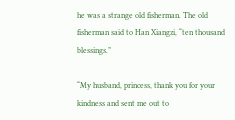he was a strange old fisherman. The old fisherman said to Han Xiangzi, “ten thousand blessings.”

“My husband, princess, thank you for your kindness and sent me out to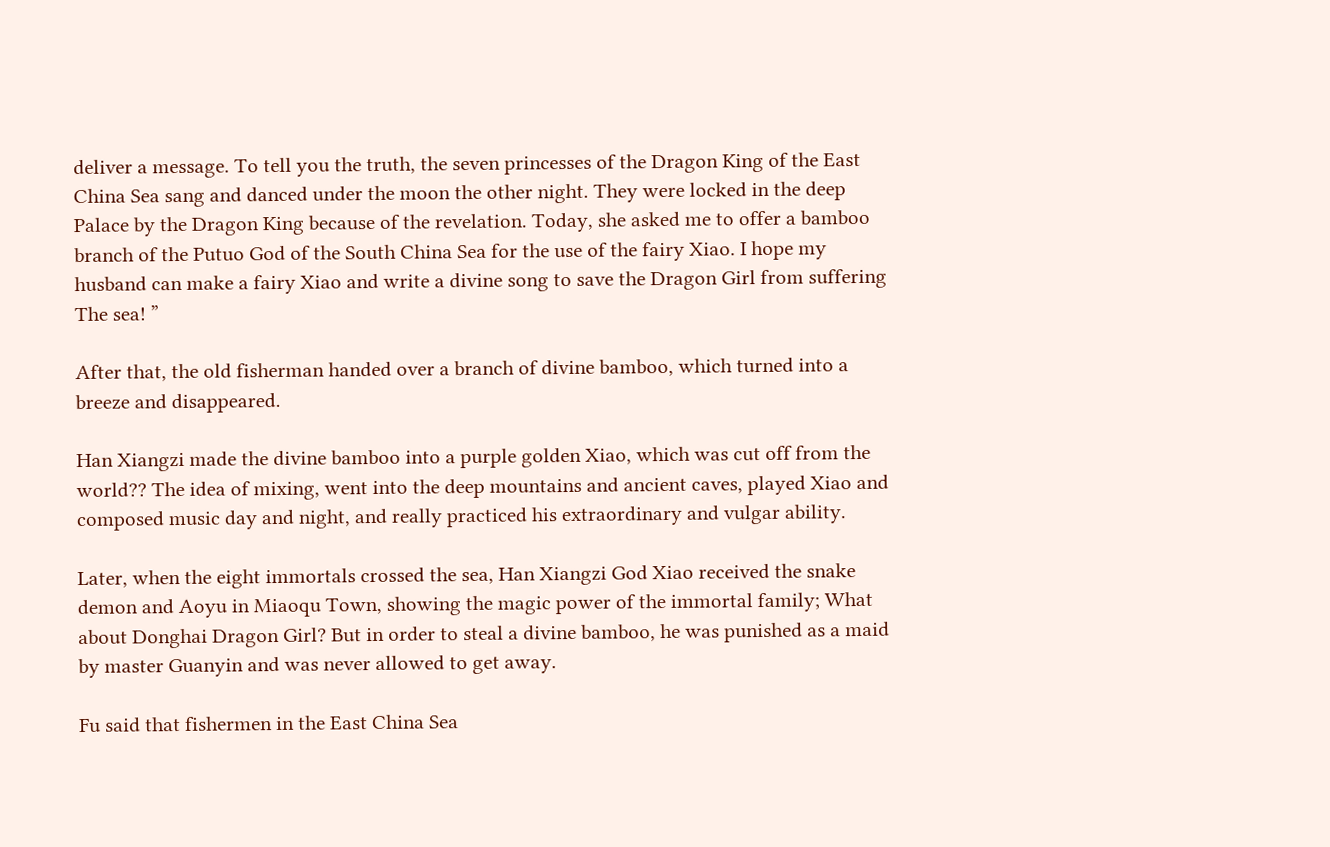deliver a message. To tell you the truth, the seven princesses of the Dragon King of the East China Sea sang and danced under the moon the other night. They were locked in the deep Palace by the Dragon King because of the revelation. Today, she asked me to offer a bamboo branch of the Putuo God of the South China Sea for the use of the fairy Xiao. I hope my husband can make a fairy Xiao and write a divine song to save the Dragon Girl from suffering The sea! ”

After that, the old fisherman handed over a branch of divine bamboo, which turned into a breeze and disappeared.

Han Xiangzi made the divine bamboo into a purple golden Xiao, which was cut off from the world?? The idea of mixing, went into the deep mountains and ancient caves, played Xiao and composed music day and night, and really practiced his extraordinary and vulgar ability.

Later, when the eight immortals crossed the sea, Han Xiangzi God Xiao received the snake demon and Aoyu in Miaoqu Town, showing the magic power of the immortal family; What about Donghai Dragon Girl? But in order to steal a divine bamboo, he was punished as a maid by master Guanyin and was never allowed to get away.

Fu said that fishermen in the East China Sea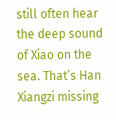still often hear the deep sound of Xiao on the sea. That’s Han Xiangzi missing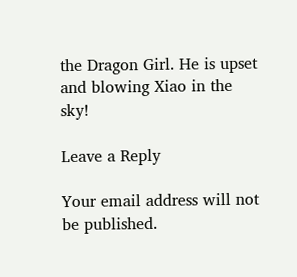the Dragon Girl. He is upset and blowing Xiao in the sky!

Leave a Reply

Your email address will not be published.